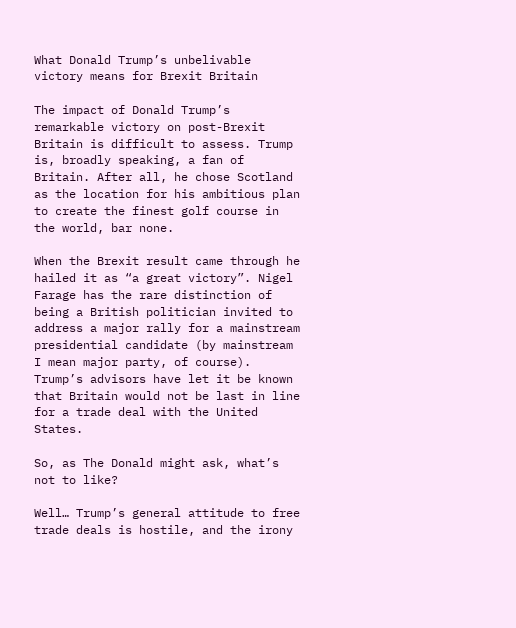What Donald Trump’s unbelivable victory means for Brexit Britain

The impact of Donald Trump’s remarkable victory on post-Brexit Britain is difficult to assess. Trump is, broadly speaking, a fan of Britain. After all, he chose Scotland as the location for his ambitious plan to create the finest golf course in the world, bar none.

When the Brexit result came through he hailed it as “a great victory”. Nigel Farage has the rare distinction of being a British politician invited to address a major rally for a mainstream presidential candidate (by mainstream I mean major party, of course). Trump’s advisors have let it be known that Britain would not be last in line for a trade deal with the United States.

So, as The Donald might ask, what’s not to like?

Well… Trump’s general attitude to free trade deals is hostile, and the irony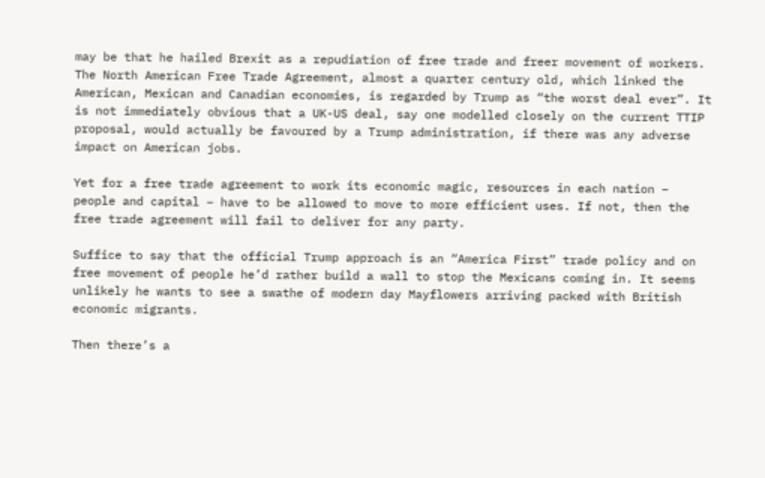may be that he hailed Brexit as a repudiation of free trade and freer movement of workers. The North American Free Trade Agreement, almost a quarter century old, which linked the American, Mexican and Canadian economies, is regarded by Trump as “the worst deal ever”. It is not immediately obvious that a UK-US deal, say one modelled closely on the current TTIP proposal, would actually be favoured by a Trump administration, if there was any adverse impact on American jobs.

Yet for a free trade agreement to work its economic magic, resources in each nation – people and capital – have to be allowed to move to more efficient uses. If not, then the free trade agreement will fail to deliver for any party.

Suffice to say that the official Trump approach is an “America First” trade policy and on free movement of people he’d rather build a wall to stop the Mexicans coming in. It seems unlikely he wants to see a swathe of modern day Mayflowers arriving packed with British economic migrants.

Then there’s a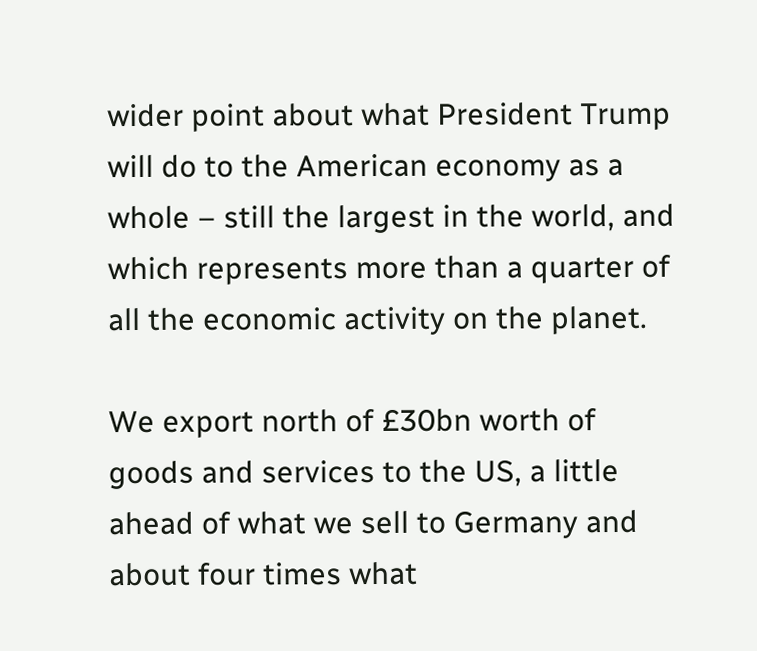wider point about what President Trump will do to the American economy as a whole – still the largest in the world, and which represents more than a quarter of all the economic activity on the planet.

We export north of £30bn worth of goods and services to the US, a little ahead of what we sell to Germany and about four times what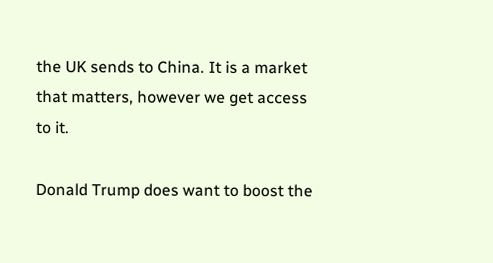the UK sends to China. It is a market that matters, however we get access to it.

Donald Trump does want to boost the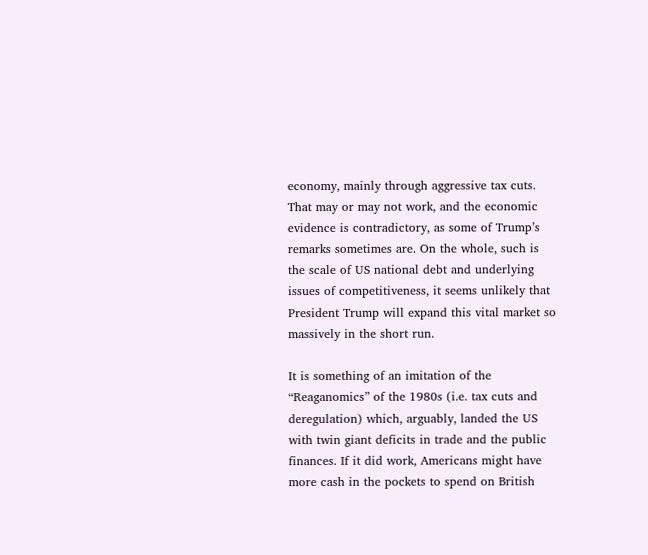economy, mainly through aggressive tax cuts. That may or may not work, and the economic evidence is contradictory, as some of Trump’s remarks sometimes are. On the whole, such is the scale of US national debt and underlying issues of competitiveness, it seems unlikely that President Trump will expand this vital market so massively in the short run.

It is something of an imitation of the “Reaganomics” of the 1980s (i.e. tax cuts and deregulation) which, arguably, landed the US with twin giant deficits in trade and the public finances. If it did work, Americans might have more cash in the pockets to spend on British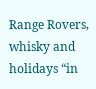Range Rovers, whisky and holidays “in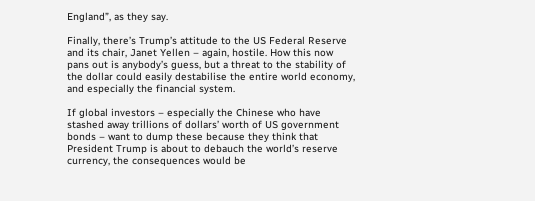England”, as they say.

Finally, there’s Trump’s attitude to the US Federal Reserve and its chair, Janet Yellen – again, hostile. How this now pans out is anybody’s guess, but a threat to the stability of the dollar could easily destabilise the entire world economy, and especially the financial system.

If global investors – especially the Chinese who have stashed away trillions of dollars’ worth of US government bonds – want to dump these because they think that President Trump is about to debauch the world’s reserve currency, the consequences would be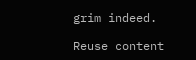grim indeed.

Reuse content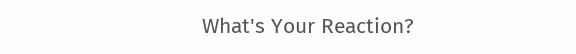What's Your Reaction?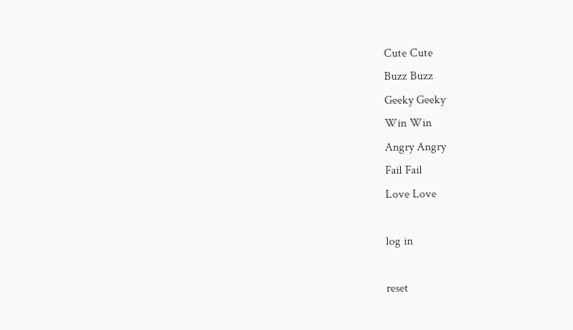Cute Cute
Buzz Buzz
Geeky Geeky
Win Win
Angry Angry
Fail Fail
Love Love

log in

reset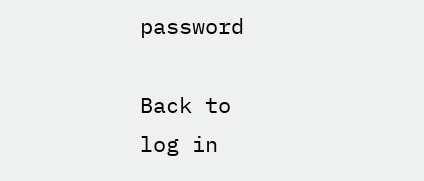password

Back to
log in